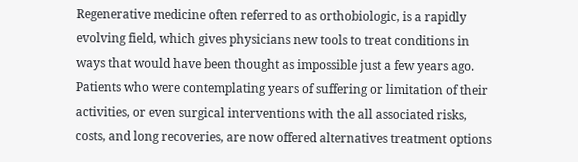Regenerative medicine often referred to as orthobiologic, is a rapidly evolving field, which gives physicians new tools to treat conditions in ways that would have been thought as impossible just a few years ago. Patients who were contemplating years of suffering or limitation of their activities, or even surgical interventions with the all associated risks, costs, and long recoveries, are now offered alternatives treatment options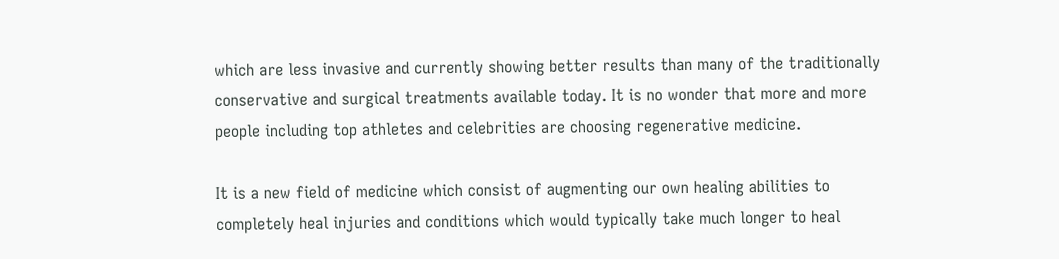which are less invasive and currently showing better results than many of the traditionally conservative and surgical treatments available today. It is no wonder that more and more people including top athletes and celebrities are choosing regenerative medicine.

It is a new field of medicine which consist of augmenting our own healing abilities to completely heal injuries and conditions which would typically take much longer to heal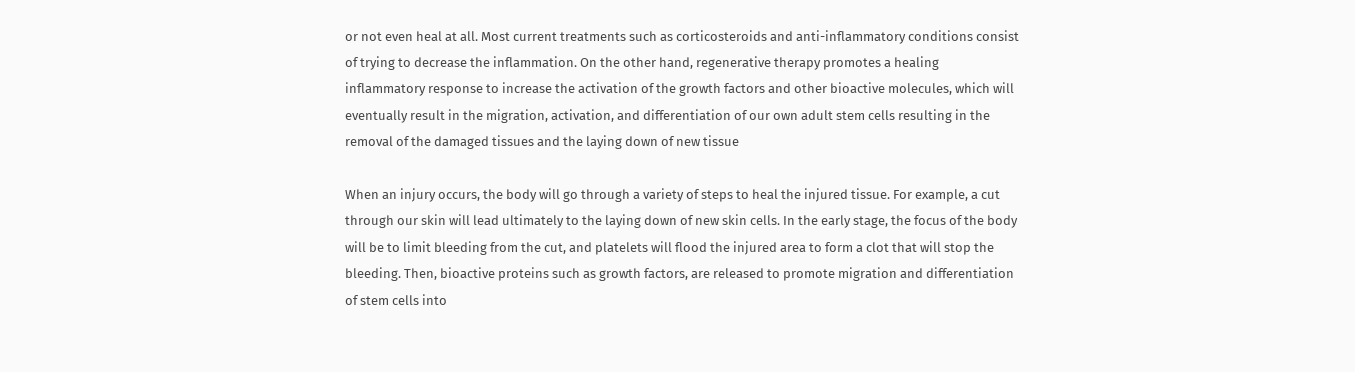or not even heal at all. Most current treatments such as corticosteroids and anti-inflammatory conditions consist of trying to decrease the inflammation. On the other hand, regenerative therapy promotes a healing inflammatory response to increase the activation of the growth factors and other bioactive molecules, which will eventually result in the migration, activation, and differentiation of our own adult stem cells resulting in the removal of the damaged tissues and the laying down of new tissue

When an injury occurs, the body will go through a variety of steps to heal the injured tissue. For example, a cut through our skin will lead ultimately to the laying down of new skin cells. In the early stage, the focus of the body will be to limit bleeding from the cut, and platelets will flood the injured area to form a clot that will stop the bleeding. Then, bioactive proteins such as growth factors, are released to promote migration and differentiation of stem cells into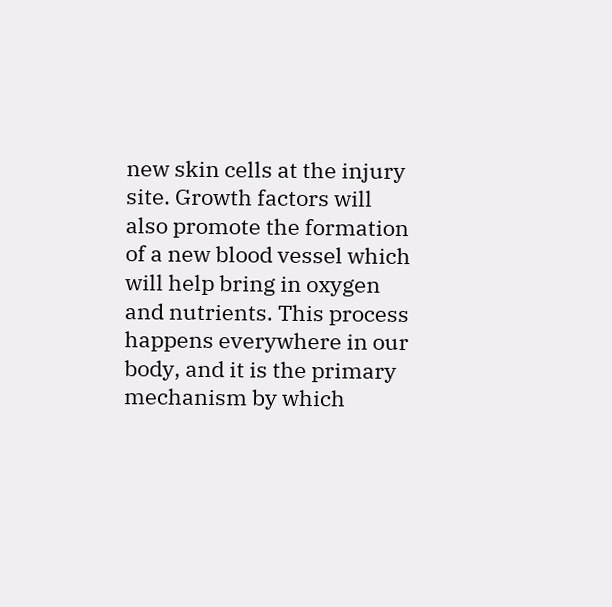new skin cells at the injury site. Growth factors will also promote the formation of a new blood vessel which will help bring in oxygen and nutrients. This process happens everywhere in our body, and it is the primary mechanism by which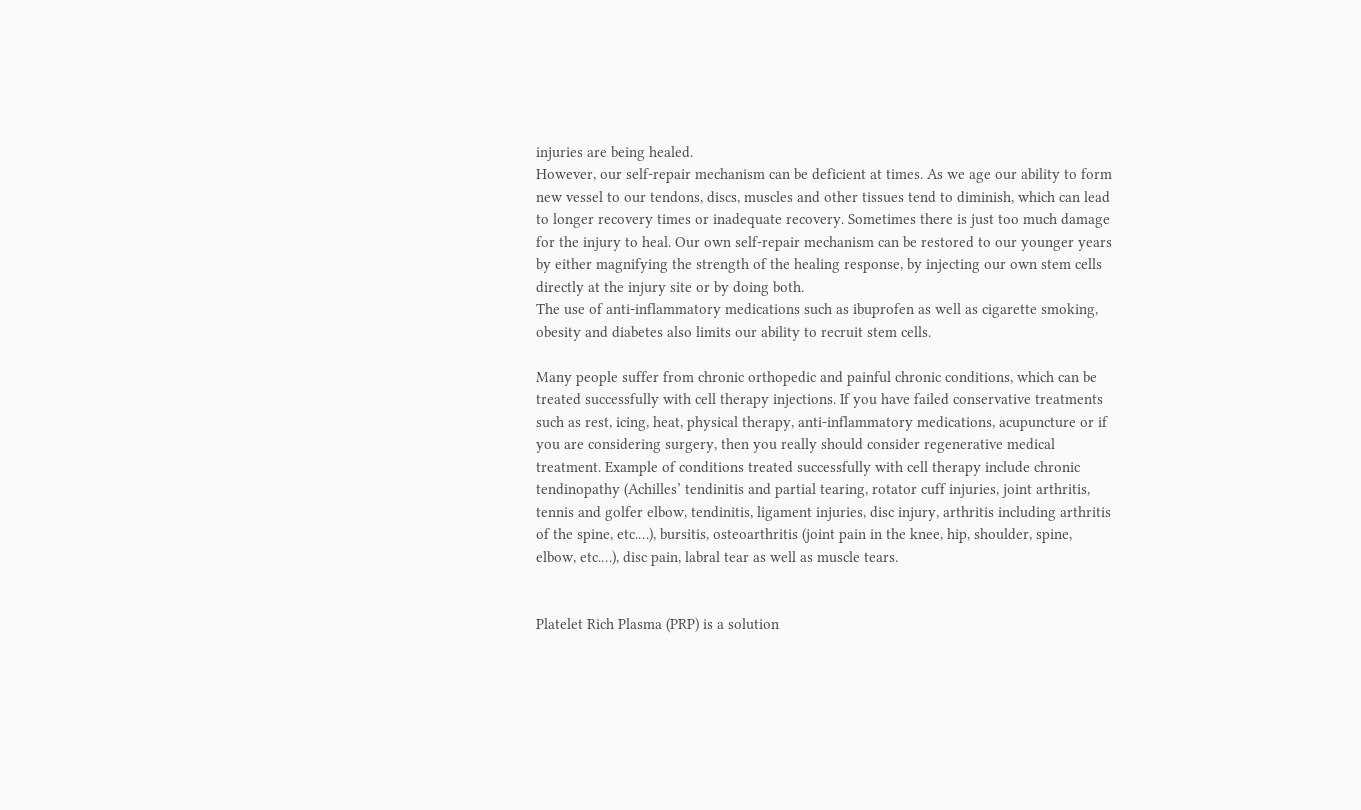injuries are being healed.
However, our self-repair mechanism can be deficient at times. As we age our ability to form new vessel to our tendons, discs, muscles and other tissues tend to diminish, which can lead to longer recovery times or inadequate recovery. Sometimes there is just too much damage for the injury to heal. Our own self-repair mechanism can be restored to our younger years by either magnifying the strength of the healing response, by injecting our own stem cells directly at the injury site or by doing both.
The use of anti-inflammatory medications such as ibuprofen as well as cigarette smoking, obesity and diabetes also limits our ability to recruit stem cells.

Many people suffer from chronic orthopedic and painful chronic conditions, which can be treated successfully with cell therapy injections. If you have failed conservative treatments such as rest, icing, heat, physical therapy, anti-inflammatory medications, acupuncture or if you are considering surgery, then you really should consider regenerative medical treatment. Example of conditions treated successfully with cell therapy include chronic tendinopathy (Achilles’ tendinitis and partial tearing, rotator cuff injuries, joint arthritis, tennis and golfer elbow, tendinitis, ligament injuries, disc injury, arthritis including arthritis of the spine, etc.…), bursitis, osteoarthritis (joint pain in the knee, hip, shoulder, spine, elbow, etc.…), disc pain, labral tear as well as muscle tears.


Platelet Rich Plasma (PRP) is a solution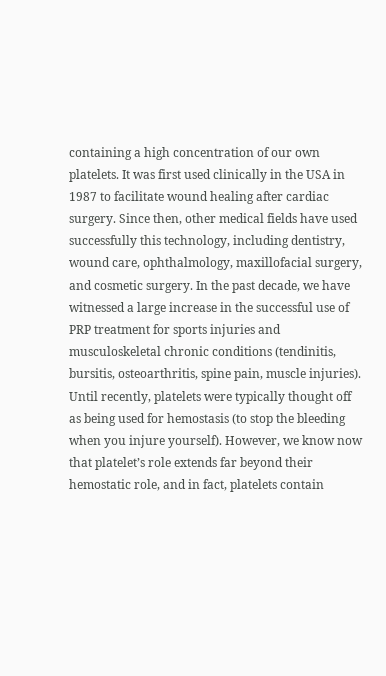containing a high concentration of our own platelets. It was first used clinically in the USA in 1987 to facilitate wound healing after cardiac surgery. Since then, other medical fields have used successfully this technology, including dentistry, wound care, ophthalmology, maxillofacial surgery, and cosmetic surgery. In the past decade, we have witnessed a large increase in the successful use of PRP treatment for sports injuries and musculoskeletal chronic conditions (tendinitis, bursitis, osteoarthritis, spine pain, muscle injuries).
Until recently, platelets were typically thought off as being used for hemostasis (to stop the bleeding when you injure yourself). However, we know now that platelet’s role extends far beyond their hemostatic role, and in fact, platelets contain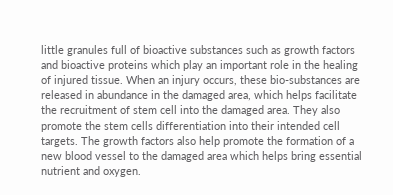little granules full of bioactive substances such as growth factors and bioactive proteins which play an important role in the healing of injured tissue. When an injury occurs, these bio-substances are released in abundance in the damaged area, which helps facilitate the recruitment of stem cell into the damaged area. They also promote the stem cells differentiation into their intended cell targets. The growth factors also help promote the formation of a new blood vessel to the damaged area which helps bring essential nutrient and oxygen.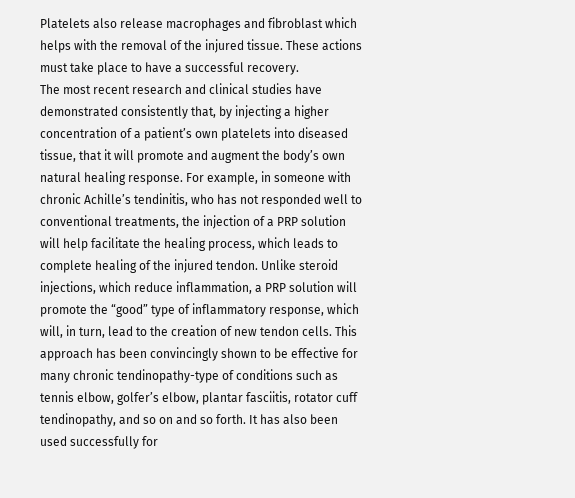Platelets also release macrophages and fibroblast which helps with the removal of the injured tissue. These actions must take place to have a successful recovery.
The most recent research and clinical studies have demonstrated consistently that, by injecting a higher concentration of a patient’s own platelets into diseased tissue, that it will promote and augment the body’s own natural healing response. For example, in someone with chronic Achille’s tendinitis, who has not responded well to conventional treatments, the injection of a PRP solution will help facilitate the healing process, which leads to complete healing of the injured tendon. Unlike steroid injections, which reduce inflammation, a PRP solution will promote the “good” type of inflammatory response, which will, in turn, lead to the creation of new tendon cells. This approach has been convincingly shown to be effective for many chronic tendinopathy-type of conditions such as tennis elbow, golfer’s elbow, plantar fasciitis, rotator cuff tendinopathy, and so on and so forth. It has also been used successfully for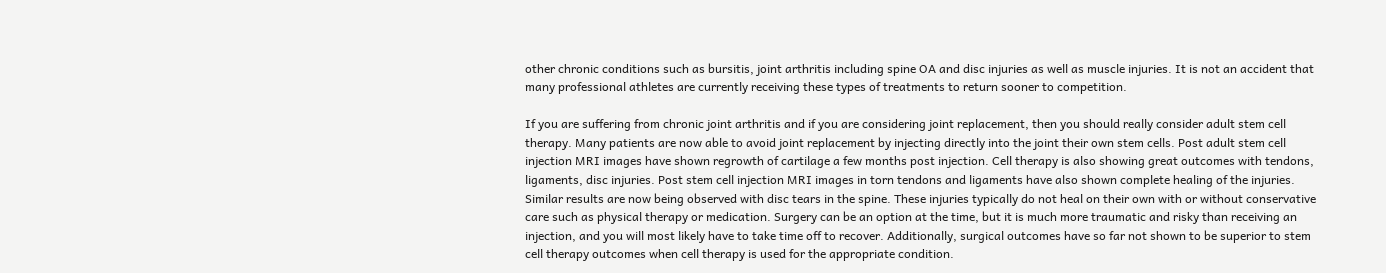other chronic conditions such as bursitis, joint arthritis including spine OA and disc injuries as well as muscle injuries. It is not an accident that many professional athletes are currently receiving these types of treatments to return sooner to competition.

If you are suffering from chronic joint arthritis and if you are considering joint replacement, then you should really consider adult stem cell therapy. Many patients are now able to avoid joint replacement by injecting directly into the joint their own stem cells. Post adult stem cell injection MRI images have shown regrowth of cartilage a few months post injection. Cell therapy is also showing great outcomes with tendons, ligaments, disc injuries. Post stem cell injection MRI images in torn tendons and ligaments have also shown complete healing of the injuries. Similar results are now being observed with disc tears in the spine. These injuries typically do not heal on their own with or without conservative care such as physical therapy or medication. Surgery can be an option at the time, but it is much more traumatic and risky than receiving an injection, and you will most likely have to take time off to recover. Additionally, surgical outcomes have so far not shown to be superior to stem cell therapy outcomes when cell therapy is used for the appropriate condition.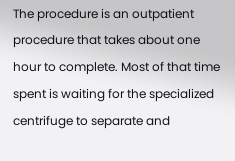The procedure is an outpatient procedure that takes about one hour to complete. Most of that time spent is waiting for the specialized centrifuge to separate and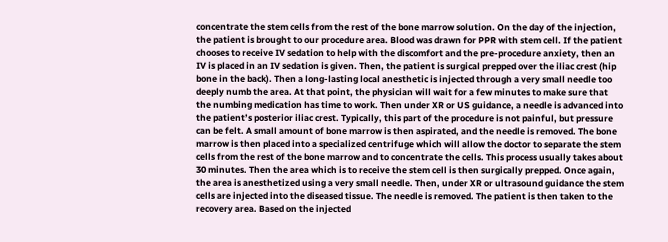concentrate the stem cells from the rest of the bone marrow solution. On the day of the injection, the patient is brought to our procedure area. Blood was drawn for PPR with stem cell. If the patient chooses to receive IV sedation to help with the discomfort and the pre-procedure anxiety, then an IV is placed in an IV sedation is given. Then, the patient is surgical prepped over the iliac crest (hip bone in the back). Then a long-lasting local anesthetic is injected through a very small needle too deeply numb the area. At that point, the physician will wait for a few minutes to make sure that the numbing medication has time to work. Then under XR or US guidance, a needle is advanced into the patient’s posterior iliac crest. Typically, this part of the procedure is not painful, but pressure can be felt. A small amount of bone marrow is then aspirated, and the needle is removed. The bone marrow is then placed into a specialized centrifuge which will allow the doctor to separate the stem cells from the rest of the bone marrow and to concentrate the cells. This process usually takes about 30 minutes. Then the area which is to receive the stem cell is then surgically prepped. Once again, the area is anesthetized using a very small needle. Then, under XR or ultrasound guidance the stem cells are injected into the diseased tissue. The needle is removed. The patient is then taken to the recovery area. Based on the injected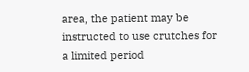area, the patient may be instructed to use crutches for a limited period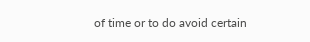of time or to do avoid certain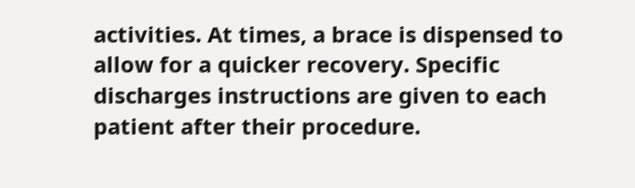activities. At times, a brace is dispensed to allow for a quicker recovery. Specific discharges instructions are given to each patient after their procedure.